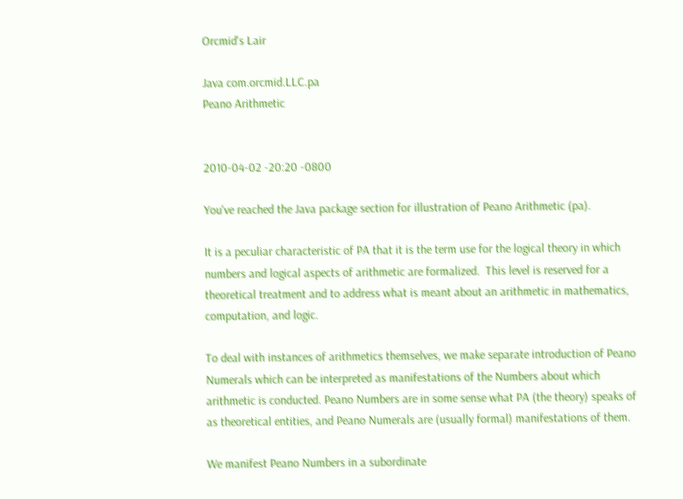Orcmid's Lair

Java com.orcmid.LLC.pa
Peano Arithmetic


2010-04-02 -20:20 -0800

You've reached the Java package section for illustration of Peano Arithmetic (pa).

It is a peculiar characteristic of PA that it is the term use for the logical theory in which numbers and logical aspects of arithmetic are formalized.  This level is reserved for a theoretical treatment and to address what is meant about an arithmetic in mathematics, computation, and logic.

To deal with instances of arithmetics themselves, we make separate introduction of Peano Numerals which can be interpreted as manifestations of the Numbers about which arithmetic is conducted. Peano Numbers are in some sense what PA (the theory) speaks of as theoretical entities, and Peano Numerals are (usually formal) manifestations of them.

We manifest Peano Numbers in a subordinate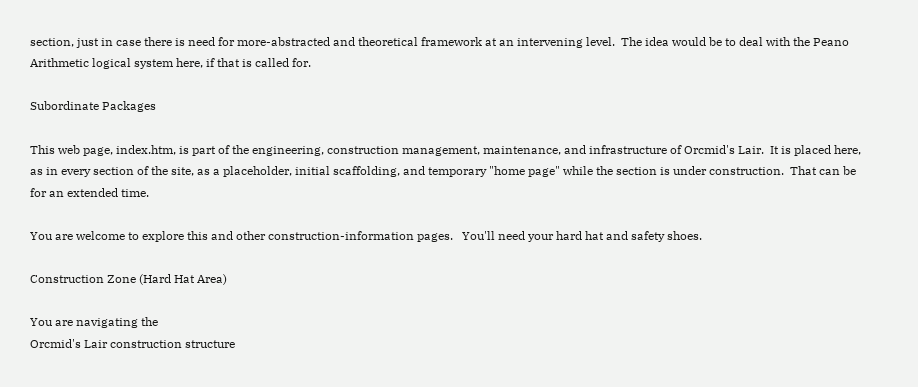section, just in case there is need for more-abstracted and theoretical framework at an intervening level.  The idea would be to deal with the Peano Arithmetic logical system here, if that is called for.

Subordinate Packages

This web page, index.htm, is part of the engineering, construction management, maintenance, and infrastructure of Orcmid's Lair.  It is placed here, as in every section of the site, as a placeholder, initial scaffolding, and temporary "home page" while the section is under construction.  That can be for an extended time.

You are welcome to explore this and other construction-information pages.   You'll need your hard hat and safety shoes.

Construction Zone (Hard Hat Area)

You are navigating the
Orcmid's Lair construction structure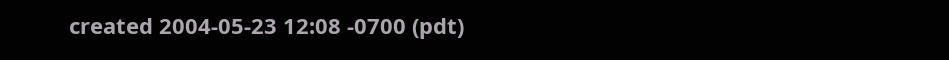created 2004-05-23 12:08 -0700 (pdt)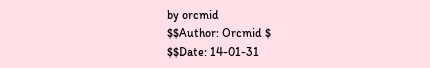by orcmid
$$Author: Orcmid $
$$Date: 14-01-31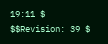19:11 $
$$Revision: 39 $